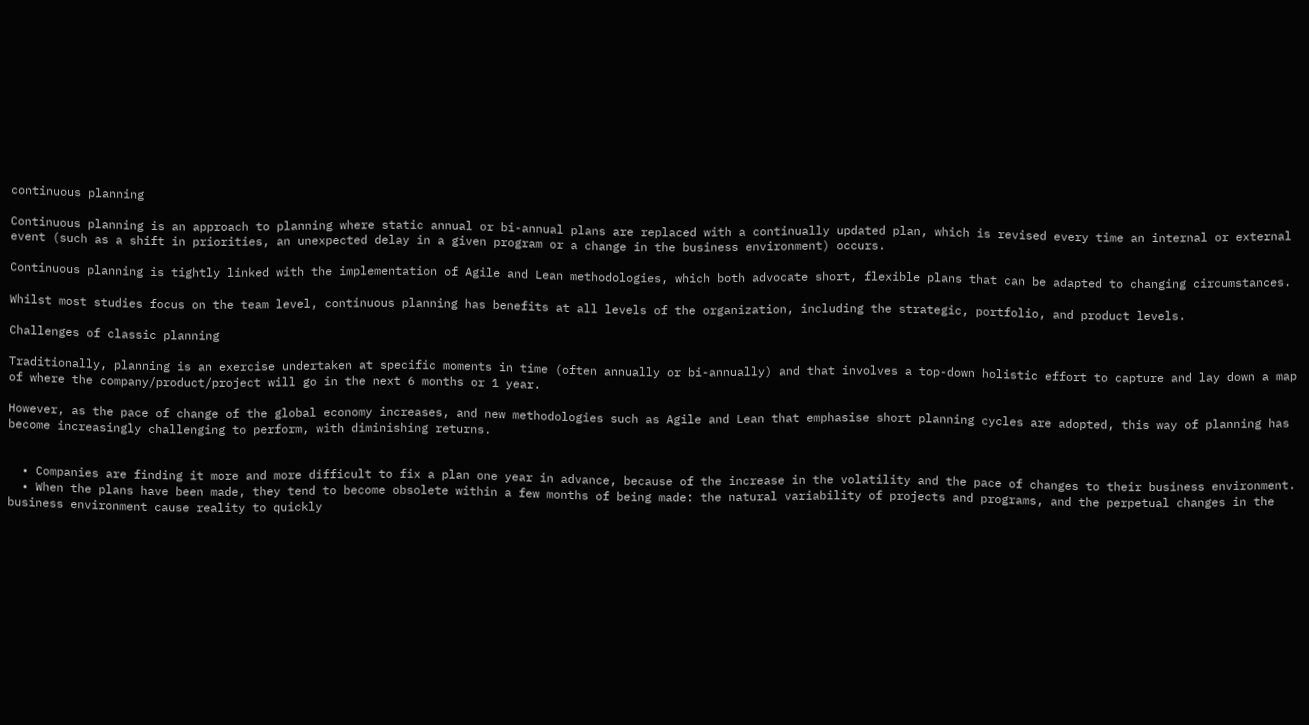continuous planning

Continuous planning is an approach to planning where static annual or bi-annual plans are replaced with a continually updated plan, which is revised every time an internal or external event (such as a shift in priorities, an unexpected delay in a given program or a change in the business environment) occurs.

Continuous planning is tightly linked with the implementation of Agile and Lean methodologies, which both advocate short, flexible plans that can be adapted to changing circumstances.

Whilst most studies focus on the team level, continuous planning has benefits at all levels of the organization, including the strategic, portfolio, and product levels.

Challenges of classic planning

Traditionally, planning is an exercise undertaken at specific moments in time (often annually or bi-annually) and that involves a top-down holistic effort to capture and lay down a map of where the company/product/project will go in the next 6 months or 1 year.

However, as the pace of change of the global economy increases, and new methodologies such as Agile and Lean that emphasise short planning cycles are adopted, this way of planning has become increasingly challenging to perform, with diminishing returns.


  • Companies are finding it more and more difficult to fix a plan one year in advance, because of the increase in the volatility and the pace of changes to their business environment.
  • When the plans have been made, they tend to become obsolete within a few months of being made: the natural variability of projects and programs, and the perpetual changes in the business environment cause reality to quickly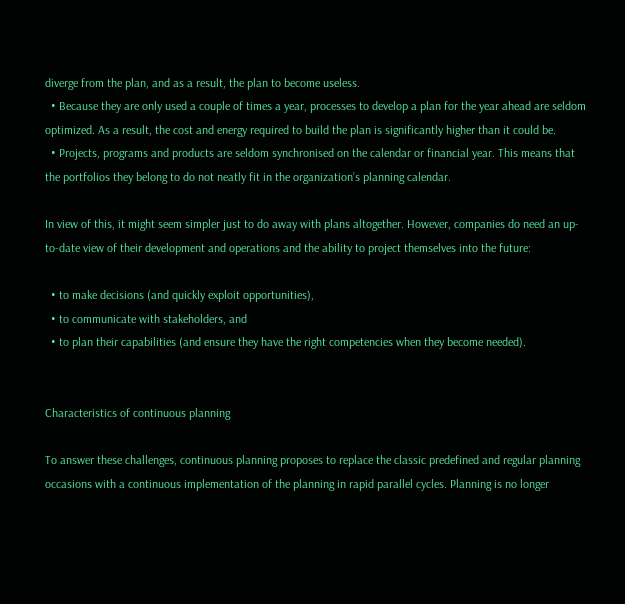diverge from the plan, and as a result, the plan to become useless.
  • Because they are only used a couple of times a year, processes to develop a plan for the year ahead are seldom optimized. As a result, the cost and energy required to build the plan is significantly higher than it could be.
  • Projects, programs and products are seldom synchronised on the calendar or financial year. This means that the portfolios they belong to do not neatly fit in the organization’s planning calendar.

In view of this, it might seem simpler just to do away with plans altogether. However, companies do need an up-to-date view of their development and operations and the ability to project themselves into the future:

  • to make decisions (and quickly exploit opportunities),
  • to communicate with stakeholders, and
  • to plan their capabilities (and ensure they have the right competencies when they become needed).


Characteristics of continuous planning

To answer these challenges, continuous planning proposes to replace the classic predefined and regular planning occasions with a continuous implementation of the planning in rapid parallel cycles. Planning is no longer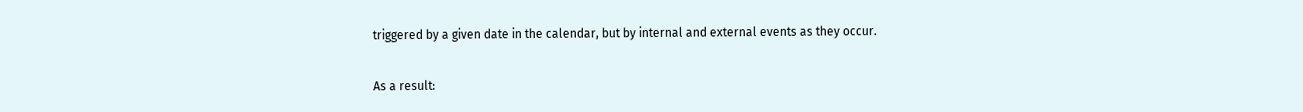triggered by a given date in the calendar, but by internal and external events as they occur.

As a result: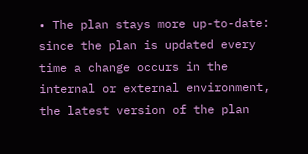• The plan stays more up-to-date: since the plan is updated every time a change occurs in the internal or external environment, the latest version of the plan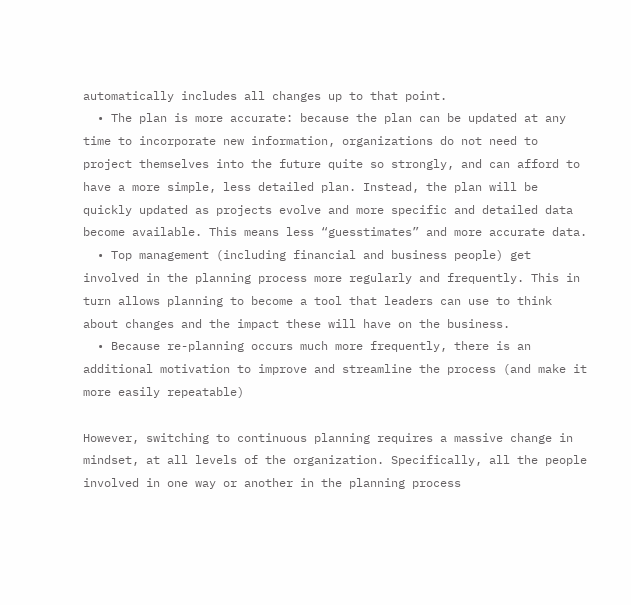automatically includes all changes up to that point.
  • The plan is more accurate: because the plan can be updated at any time to incorporate new information, organizations do not need to project themselves into the future quite so strongly, and can afford to have a more simple, less detailed plan. Instead, the plan will be quickly updated as projects evolve and more specific and detailed data become available. This means less “guesstimates” and more accurate data.
  • Top management (including financial and business people) get involved in the planning process more regularly and frequently. This in turn allows planning to become a tool that leaders can use to think about changes and the impact these will have on the business.
  • Because re-planning occurs much more frequently, there is an additional motivation to improve and streamline the process (and make it more easily repeatable)

However, switching to continuous planning requires a massive change in mindset, at all levels of the organization. Specifically, all the people involved in one way or another in the planning process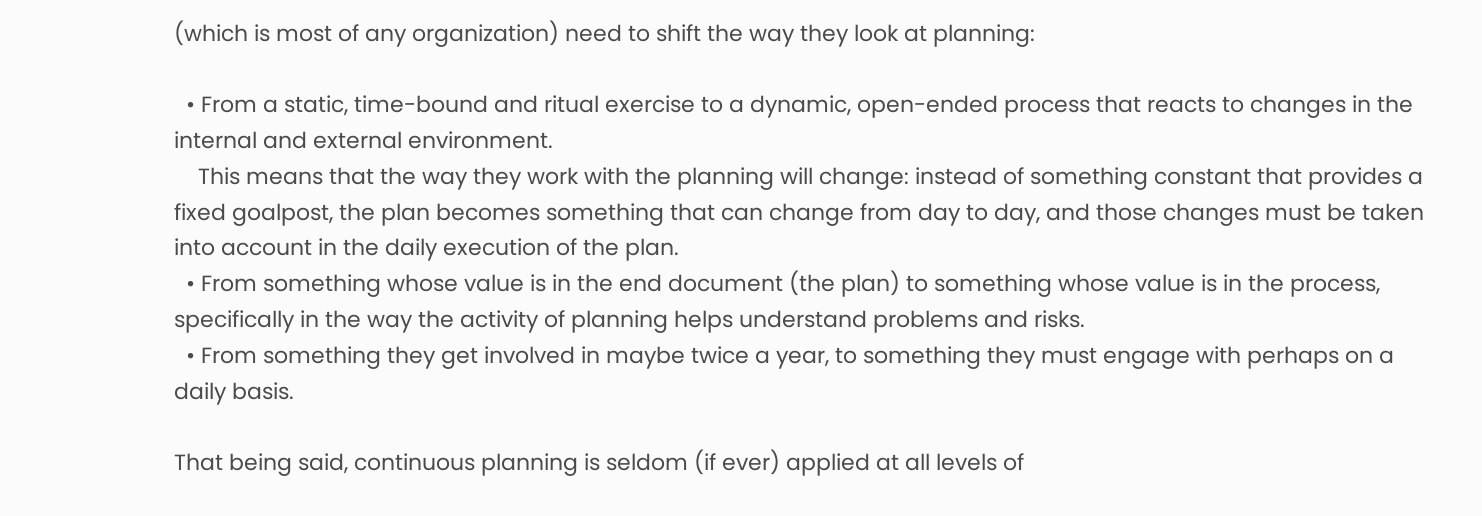(which is most of any organization) need to shift the way they look at planning:

  • From a static, time-bound and ritual exercise to a dynamic, open-ended process that reacts to changes in the internal and external environment.
    This means that the way they work with the planning will change: instead of something constant that provides a fixed goalpost, the plan becomes something that can change from day to day, and those changes must be taken into account in the daily execution of the plan.
  • From something whose value is in the end document (the plan) to something whose value is in the process, specifically in the way the activity of planning helps understand problems and risks.
  • From something they get involved in maybe twice a year, to something they must engage with perhaps on a daily basis.

That being said, continuous planning is seldom (if ever) applied at all levels of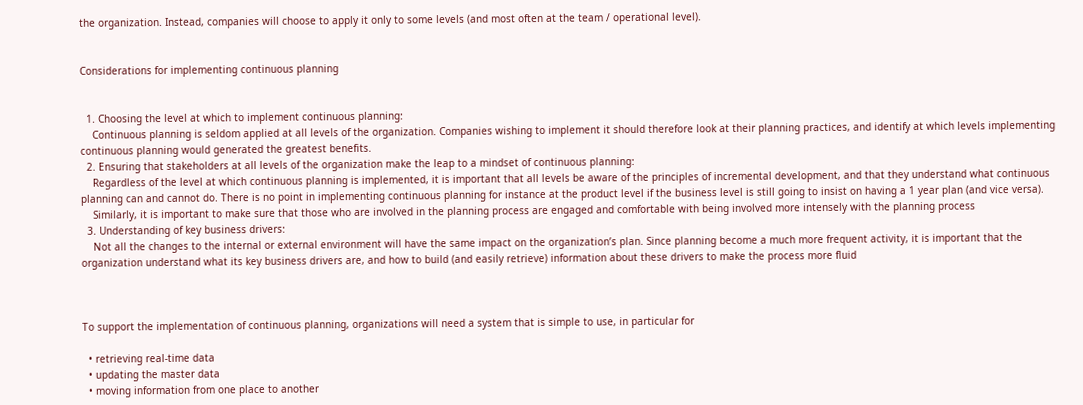the organization. Instead, companies will choose to apply it only to some levels (and most often at the team / operational level).


Considerations for implementing continuous planning


  1. Choosing the level at which to implement continuous planning:
    Continuous planning is seldom applied at all levels of the organization. Companies wishing to implement it should therefore look at their planning practices, and identify at which levels implementing continuous planning would generated the greatest benefits.
  2. Ensuring that stakeholders at all levels of the organization make the leap to a mindset of continuous planning:
    Regardless of the level at which continuous planning is implemented, it is important that all levels be aware of the principles of incremental development, and that they understand what continuous planning can and cannot do. There is no point in implementing continuous planning for instance at the product level if the business level is still going to insist on having a 1 year plan (and vice versa).
    Similarly, it is important to make sure that those who are involved in the planning process are engaged and comfortable with being involved more intensely with the planning process
  3. Understanding of key business drivers:
    Not all the changes to the internal or external environment will have the same impact on the organization’s plan. Since planning become a much more frequent activity, it is important that the organization understand what its key business drivers are, and how to build (and easily retrieve) information about these drivers to make the process more fluid



To support the implementation of continuous planning, organizations will need a system that is simple to use, in particular for

  • retrieving real-time data
  • updating the master data
  • moving information from one place to another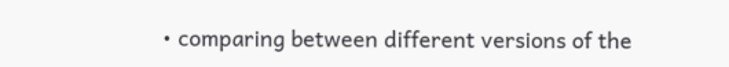• comparing between different versions of the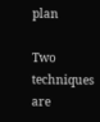plan

Two techniques are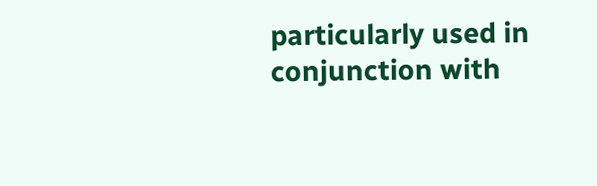particularly used in conjunction with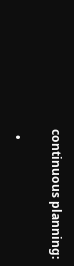continuous planning:

  •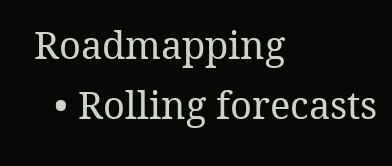Roadmapping
  • Rolling forecasts